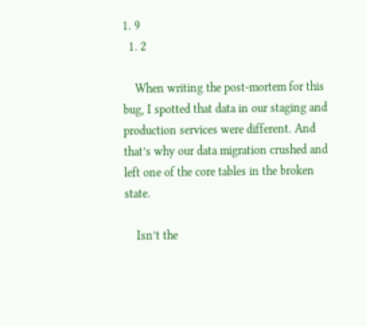1. 9
  1. 2

    When writing the post-mortem for this bug, I spotted that data in our staging and production services were different. And that’s why our data migration crushed and left one of the core tables in the broken state.

    Isn’t the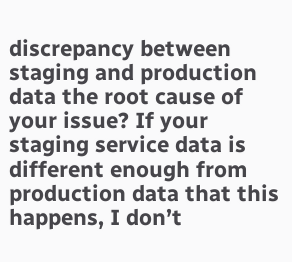discrepancy between staging and production data the root cause of your issue? If your staging service data is different enough from production data that this happens, I don’t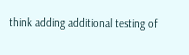think adding additional testing of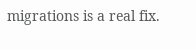migrations is a real fix.